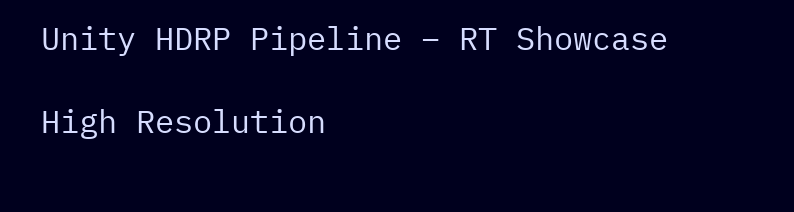Unity HDRP Pipeline – RT Showcase

High Resolution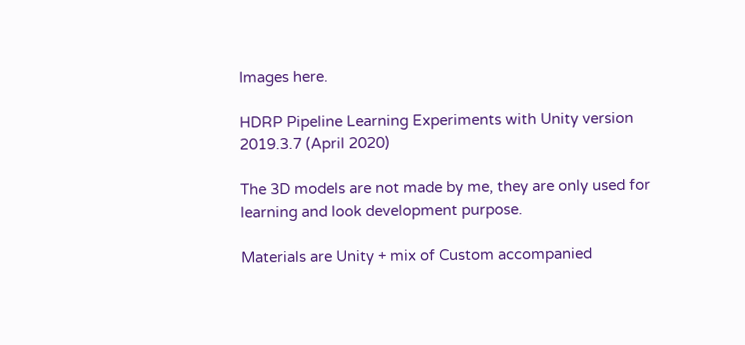Images here.

HDRP Pipeline Learning Experiments with Unity version 2019.3.7 (April 2020)

The 3D models are not made by me, they are only used for learning and look development purpose.

Materials are Unity + mix of Custom accompanied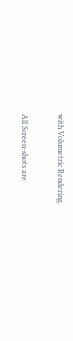with Volumetric Rendering.

All Screen-shots are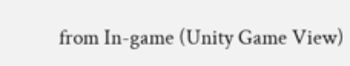from In-game (Unity Game View)